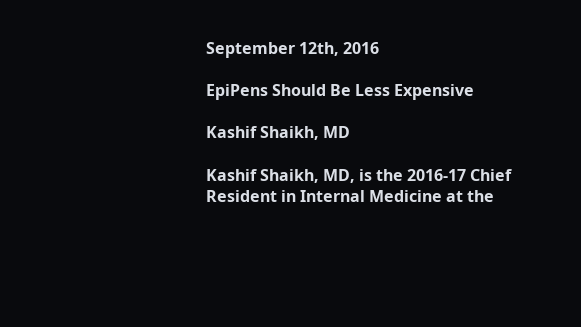September 12th, 2016

EpiPens Should Be Less Expensive

Kashif Shaikh, MD

Kashif Shaikh, MD, is the 2016-17 Chief Resident in Internal Medicine at the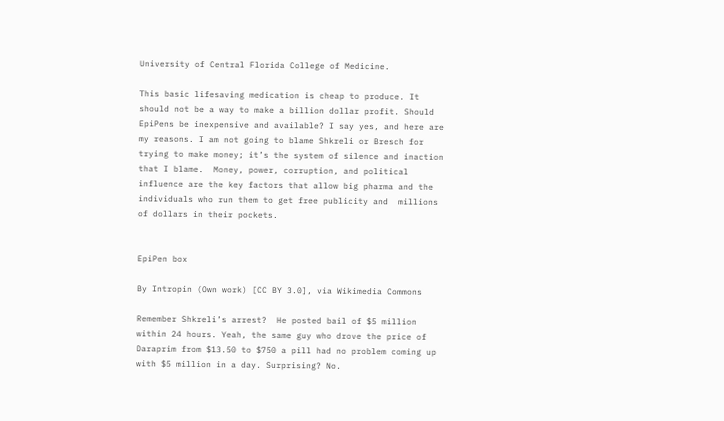University of Central Florida College of Medicine.

This basic lifesaving medication is cheap to produce. It should not be a way to make a billion dollar profit. Should EpiPens be inexpensive and available? I say yes, and here are my reasons. I am not going to blame Shkreli or Bresch for trying to make money; it’s the system of silence and inaction that I blame.  Money, power, corruption, and political influence are the key factors that allow big pharma and the individuals who run them to get free publicity and  millions of dollars in their pockets.


EpiPen box

By Intropin (Own work) [CC BY 3.0], via Wikimedia Commons

Remember Shkreli’s arrest?  He posted bail of $5 million within 24 hours. Yeah, the same guy who drove the price of Daraprim from $13.50 to $750 a pill had no problem coming up with $5 million in a day. Surprising? No.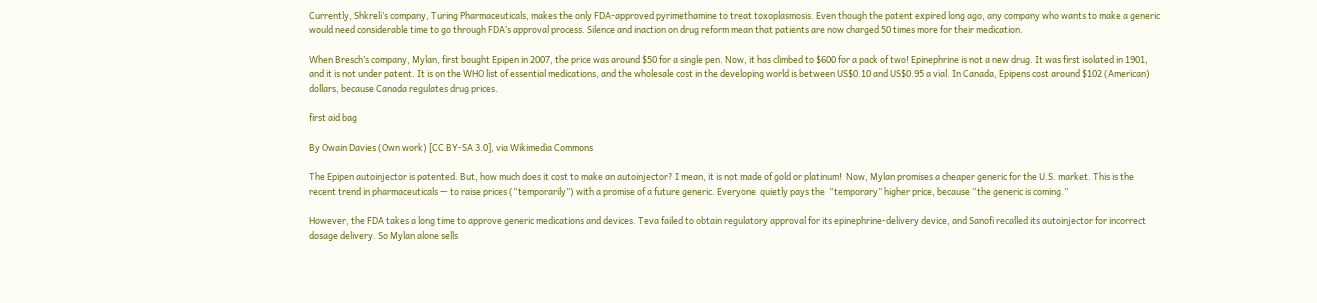Currently, Shkreli’s company, Turing Pharmaceuticals, makes the only FDA-approved pyrimethamine to treat toxoplasmosis. Even though the patent expired long ago, any company who wants to make a generic would need considerable time to go through FDA’s approval process. Silence and inaction on drug reform mean that patients are now charged 50 times more for their medication.

When Bresch’s company, Mylan, first bought Epipen in 2007, the price was around $50 for a single pen. Now, it has climbed to $600 for a pack of two! Epinephrine is not a new drug. It was first isolated in 1901, and it is not under patent. It is on the WHO list of essential medications, and the wholesale cost in the developing world is between US$0.10 and US$0.95 a vial. In Canada, Epipens cost around $102 (American) dollars, because Canada regulates drug prices.

first aid bag

By Owain Davies (Own work) [CC BY-SA 3.0], via Wikimedia Commons

The Epipen autoinjector is patented. But, how much does it cost to make an autoinjector? I mean, it is not made of gold or platinum!  Now, Mylan promises a cheaper generic for the U.S. market. This is the recent trend in pharmaceuticals — to raise prices (“temporarily”) with a promise of a future generic. Everyone  quietly pays the  “temporary” higher price, because “the generic is coming.”

However, the FDA takes a long time to approve generic medications and devices. Teva failed to obtain regulatory approval for its epinephrine-delivery device, and Sanofi recalled its autoinjector for incorrect dosage delivery. So Mylan alone sells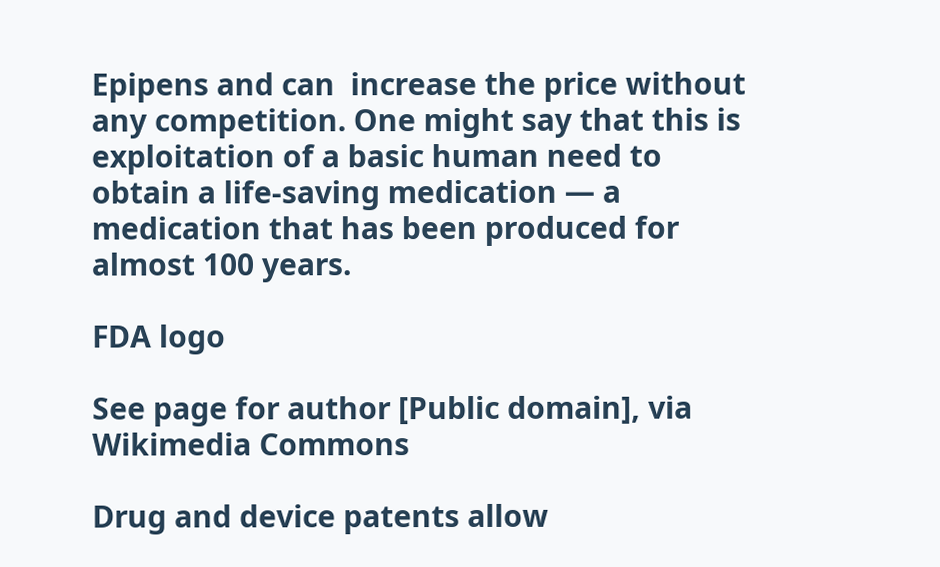Epipens and can  increase the price without any competition. One might say that this is exploitation of a basic human need to obtain a life-saving medication — a medication that has been produced for almost 100 years.

FDA logo

See page for author [Public domain], via Wikimedia Commons

Drug and device patents allow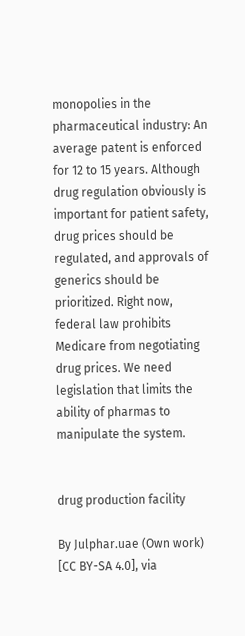monopolies in the pharmaceutical industry: An average patent is enforced for 12 to 15 years. Although drug regulation obviously is important for patient safety, drug prices should be regulated, and approvals of generics should be prioritized. Right now, federal law prohibits Medicare from negotiating drug prices. We need legislation that limits the ability of pharmas to manipulate the system.


drug production facility

By Julphar.uae (Own work) [CC BY-SA 4.0], via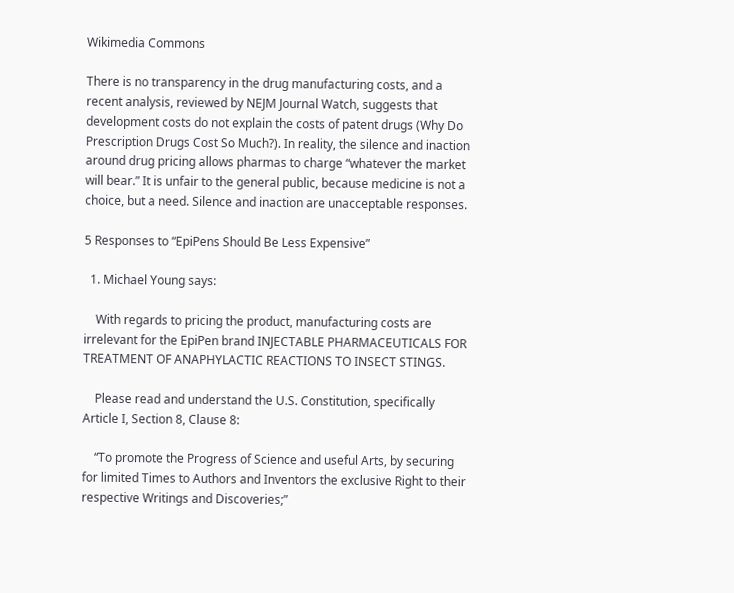Wikimedia Commons

There is no transparency in the drug manufacturing costs, and a recent analysis, reviewed by NEJM Journal Watch, suggests that development costs do not explain the costs of patent drugs (Why Do Prescription Drugs Cost So Much?). In reality, the silence and inaction around drug pricing allows pharmas to charge “whatever the market will bear.” It is unfair to the general public, because medicine is not a choice, but a need. Silence and inaction are unacceptable responses.

5 Responses to “EpiPens Should Be Less Expensive”

  1. Michael Young says:

    With regards to pricing the product, manufacturing costs are irrelevant for the EpiPen brand INJECTABLE PHARMACEUTICALS FOR TREATMENT OF ANAPHYLACTIC REACTIONS TO INSECT STINGS.

    Please read and understand the U.S. Constitution, specifically Article I, Section 8, Clause 8:

    “To promote the Progress of Science and useful Arts, by securing for limited Times to Authors and Inventors the exclusive Right to their respective Writings and Discoveries;”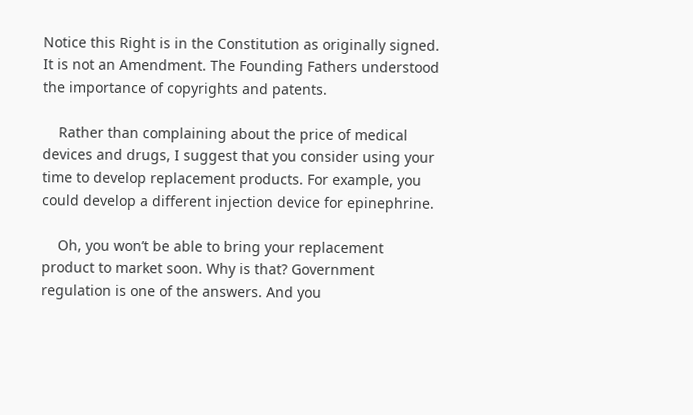Notice this Right is in the Constitution as originally signed. It is not an Amendment. The Founding Fathers understood the importance of copyrights and patents.

    Rather than complaining about the price of medical devices and drugs, I suggest that you consider using your time to develop replacement products. For example, you could develop a different injection device for epinephrine.

    Oh, you won’t be able to bring your replacement product to market soon. Why is that? Government regulation is one of the answers. And you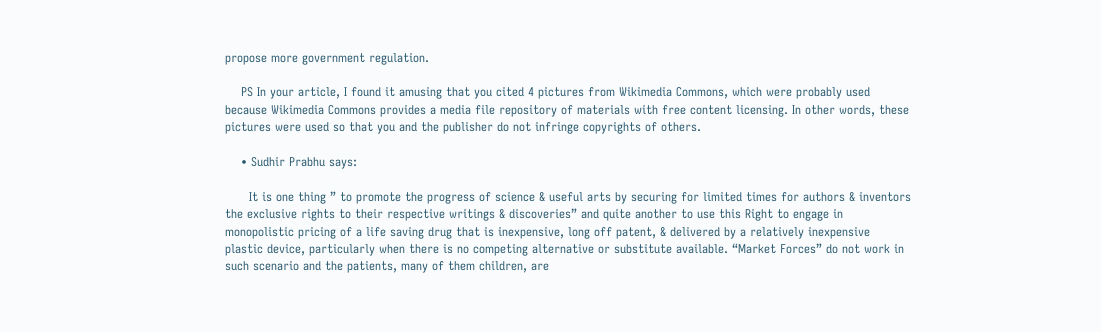propose more government regulation.

    PS In your article, I found it amusing that you cited 4 pictures from Wikimedia Commons, which were probably used because Wikimedia Commons provides a media file repository of materials with free content licensing. In other words, these pictures were used so that you and the publisher do not infringe copyrights of others.

    • Sudhir Prabhu says:

      It is one thing ” to promote the progress of science & useful arts by securing for limited times for authors & inventors the exclusive rights to their respective writings & discoveries” and quite another to use this Right to engage in monopolistic pricing of a life saving drug that is inexpensive, long off patent, & delivered by a relatively inexpensive plastic device, particularly when there is no competing alternative or substitute available. “Market Forces” do not work in such scenario and the patients, many of them children, are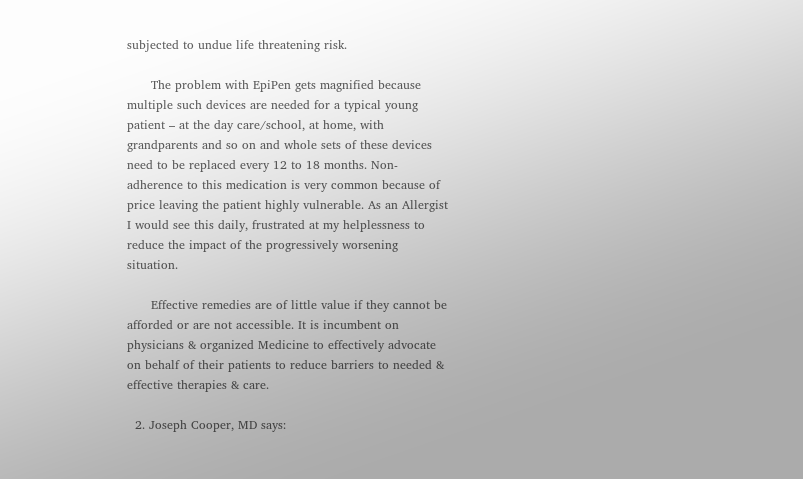subjected to undue life threatening risk.

      The problem with EpiPen gets magnified because multiple such devices are needed for a typical young patient – at the day care/school, at home, with grandparents and so on and whole sets of these devices need to be replaced every 12 to 18 months. Non-adherence to this medication is very common because of price leaving the patient highly vulnerable. As an Allergist I would see this daily, frustrated at my helplessness to reduce the impact of the progressively worsening situation.

      Effective remedies are of little value if they cannot be afforded or are not accessible. It is incumbent on physicians & organized Medicine to effectively advocate on behalf of their patients to reduce barriers to needed & effective therapies & care.

  2. Joseph Cooper, MD says: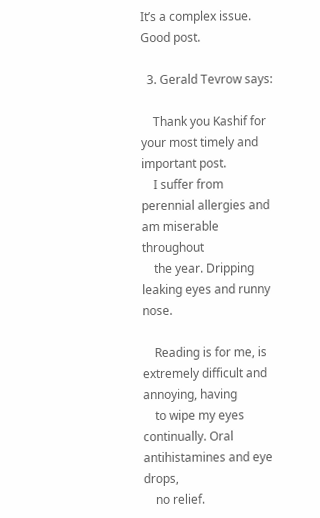It’s a complex issue. Good post.

  3. Gerald Tevrow says:

    Thank you Kashif for your most timely and important post.
    I suffer from perennial allergies and am miserable throughout
    the year. Dripping leaking eyes and runny nose.

    Reading is for me, is extremely difficult and annoying, having
    to wipe my eyes continually. Oral antihistamines and eye drops,
    no relief.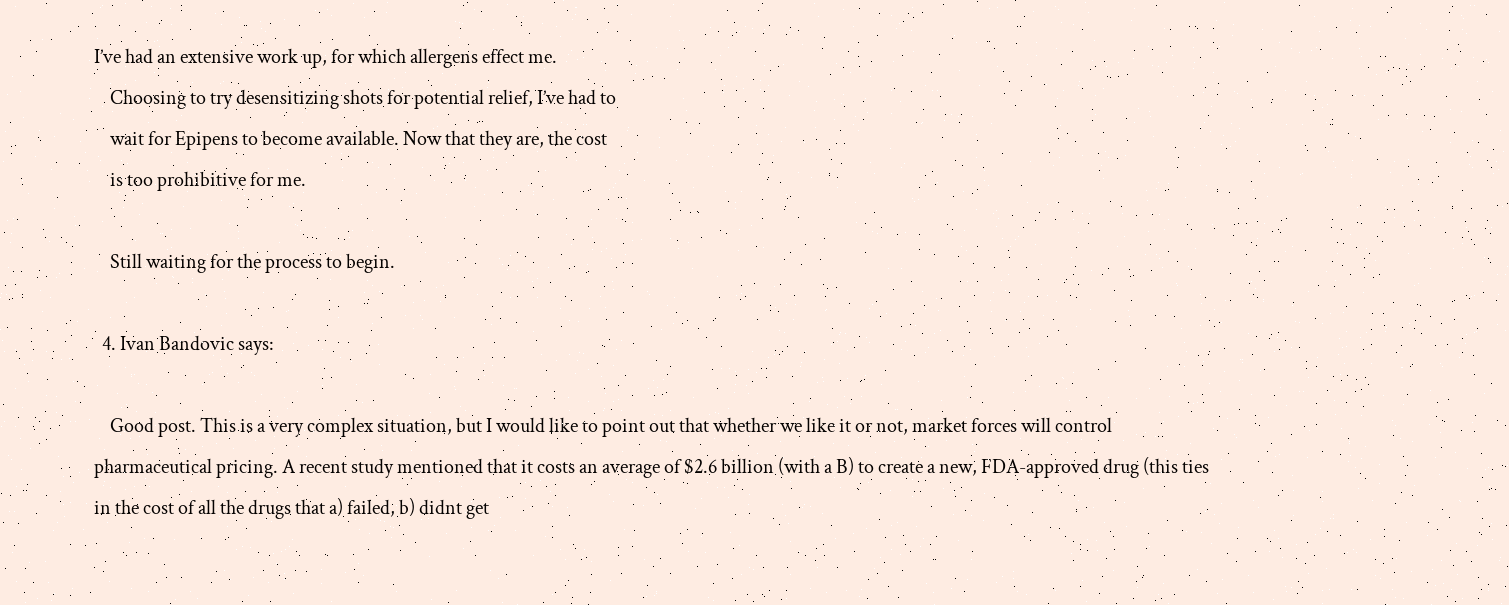I’ve had an extensive work up, for which allergens effect me.
    Choosing to try desensitizing shots for potential relief, I’ve had to
    wait for Epipens to become available. Now that they are, the cost
    is too prohibitive for me.

    Still waiting for the process to begin.

  4. Ivan Bandovic says:

    Good post. This is a very complex situation, but I would like to point out that whether we like it or not, market forces will control pharmaceutical pricing. A recent study mentioned that it costs an average of $2.6 billion (with a B) to create a new, FDA-approved drug (this ties in the cost of all the drugs that a) failed, b) didnt get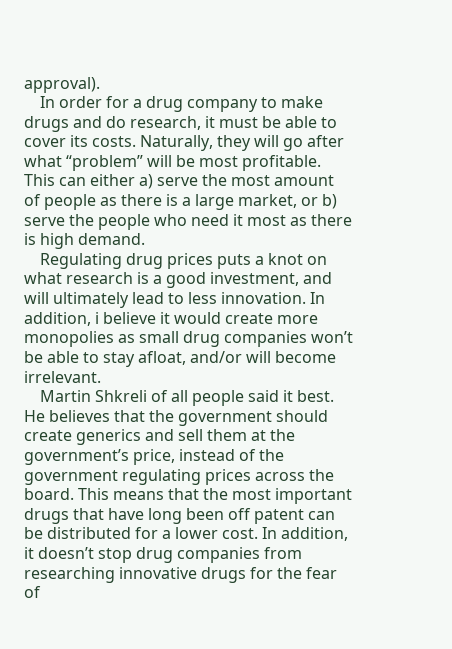approval).
    In order for a drug company to make drugs and do research, it must be able to cover its costs. Naturally, they will go after what “problem” will be most profitable. This can either a) serve the most amount of people as there is a large market, or b) serve the people who need it most as there is high demand.
    Regulating drug prices puts a knot on what research is a good investment, and will ultimately lead to less innovation. In addition, i believe it would create more monopolies as small drug companies won’t be able to stay afloat, and/or will become irrelevant.
    Martin Shkreli of all people said it best. He believes that the government should create generics and sell them at the government’s price, instead of the government regulating prices across the board. This means that the most important drugs that have long been off patent can be distributed for a lower cost. In addition, it doesn’t stop drug companies from researching innovative drugs for the fear of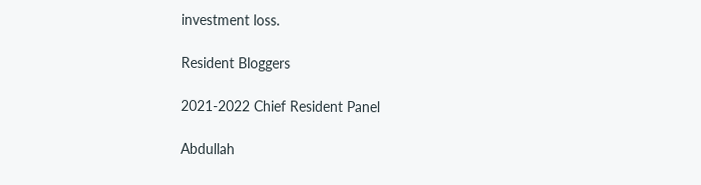investment loss.

Resident Bloggers

2021-2022 Chief Resident Panel

Abdullah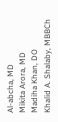Al-abcha, MD
Mikita Arora, MD
Madiha Khan, DO
Khalid A. Shalaby, MBBCh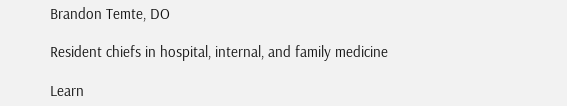Brandon Temte, DO

Resident chiefs in hospital, internal, and family medicine

Learn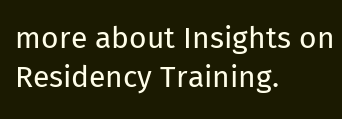more about Insights on Residency Training.